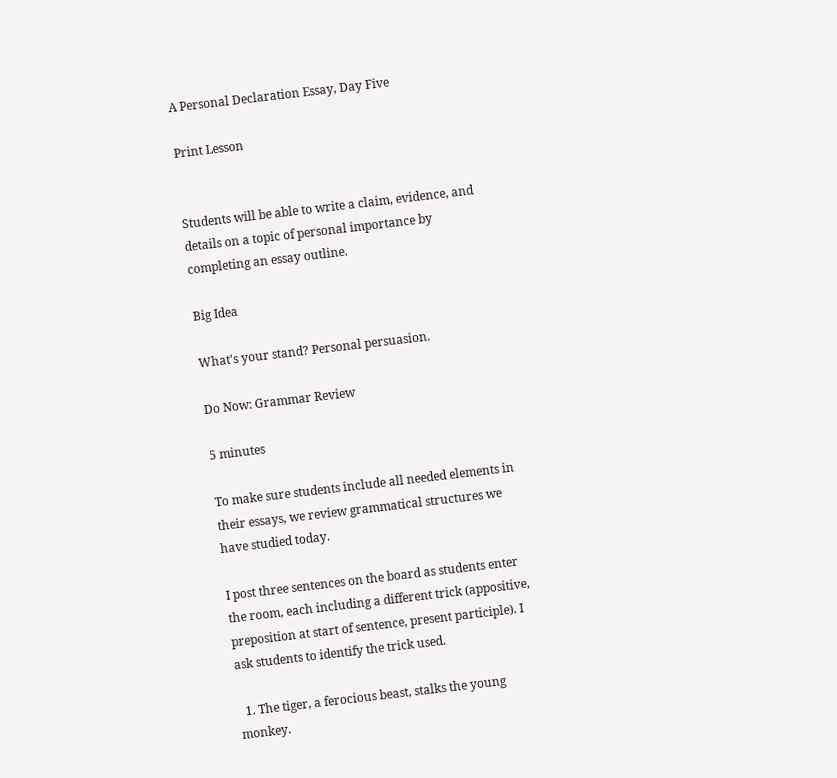A Personal Declaration Essay, Day Five

Print Lesson


Students will be able to write a claim, evidence, and details on a topic of personal importance by completing an essay outline.

Big Idea

What's your stand? Personal persuasion.

Do Now: Grammar Review

5 minutes

To make sure students include all needed elements in their essays, we review grammatical structures we have studied today.

I post three sentences on the board as students enter the room, each including a different trick (appositive, preposition at start of sentence, present participle). I ask students to identify the trick used.

  1. The tiger, a ferocious beast, stalks the young monkey.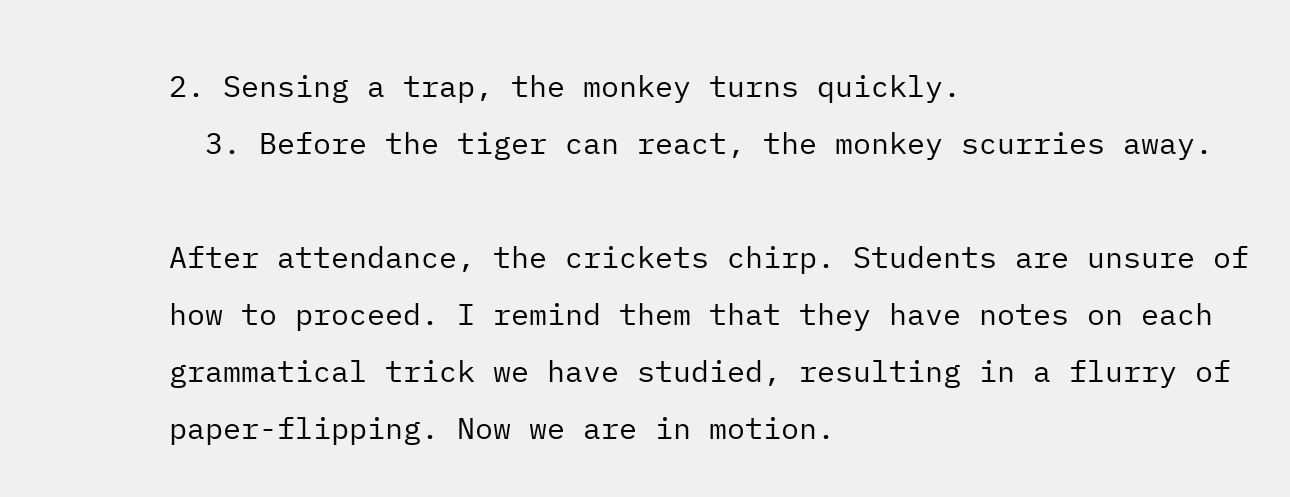2. Sensing a trap, the monkey turns quickly.
  3. Before the tiger can react, the monkey scurries away.

After attendance, the crickets chirp. Students are unsure of how to proceed. I remind them that they have notes on each grammatical trick we have studied, resulting in a flurry of paper-flipping. Now we are in motion.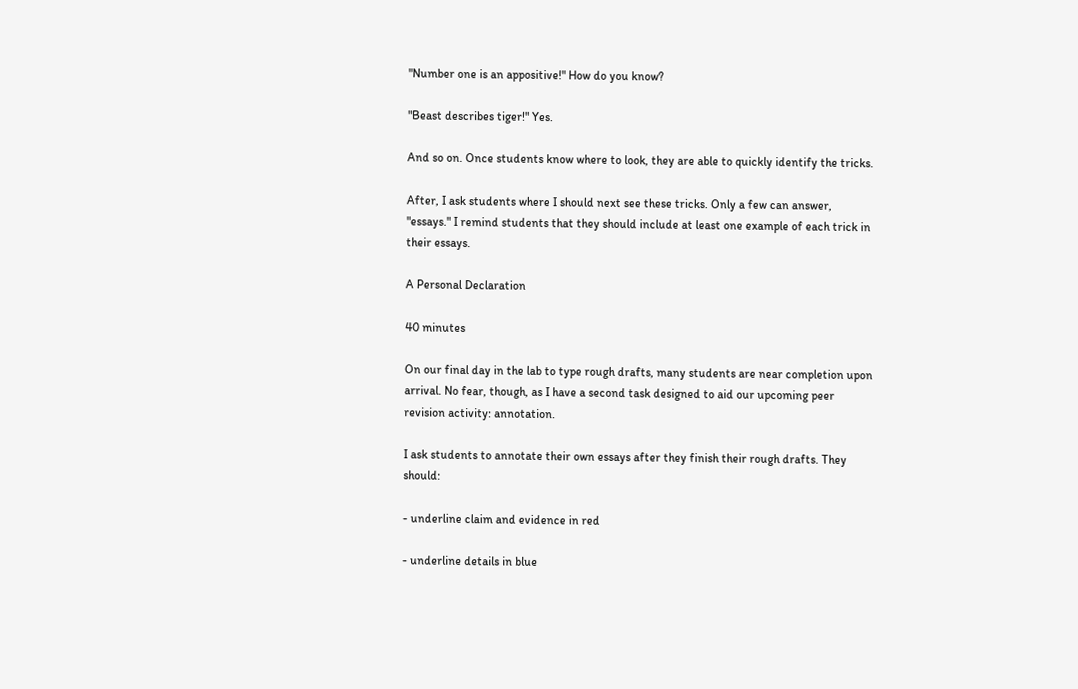"Number one is an appositive!" How do you know?

"Beast describes tiger!" Yes.

And so on. Once students know where to look, they are able to quickly identify the tricks.

After, I ask students where I should next see these tricks. Only a few can answer, "essays." I remind students that they should include at least one example of each trick in their essays.

A Personal Declaration

40 minutes

On our final day in the lab to type rough drafts, many students are near completion upon arrival. No fear, though, as I have a second task designed to aid our upcoming peer revision activity: annotation.

I ask students to annotate their own essays after they finish their rough drafts. They should:

- underline claim and evidence in red

- underline details in blue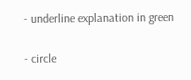- underline explanation in green

- circle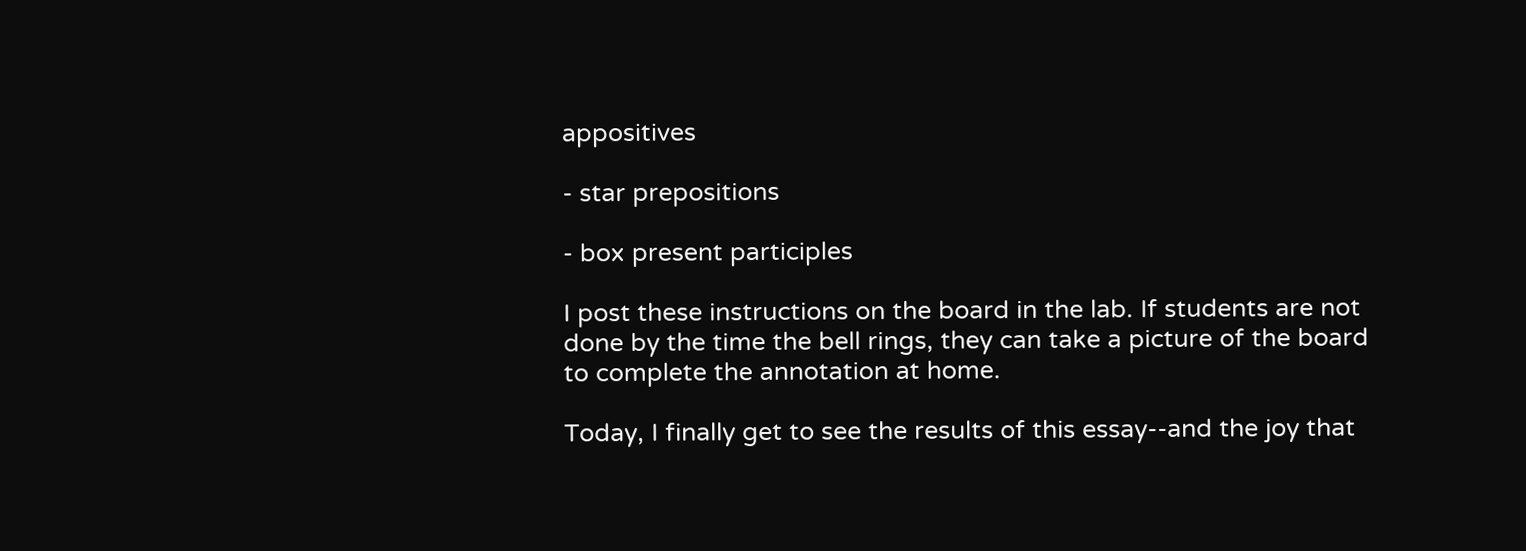appositives

- star prepositions

- box present participles

I post these instructions on the board in the lab. If students are not done by the time the bell rings, they can take a picture of the board to complete the annotation at home.

Today, I finally get to see the results of this essay--and the joy that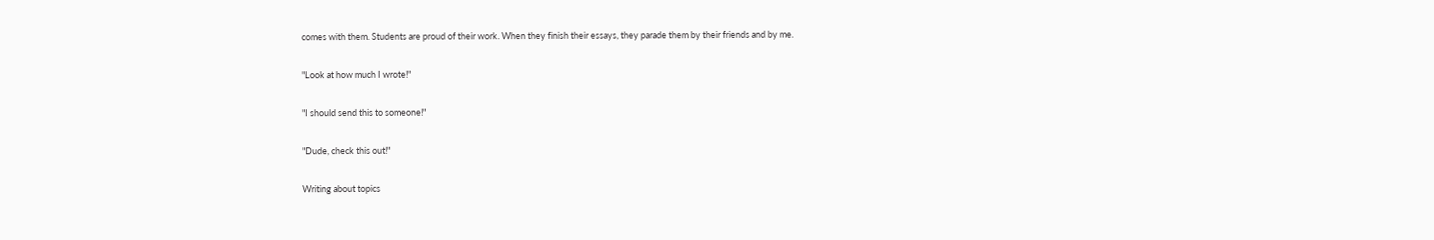comes with them. Students are proud of their work. When they finish their essays, they parade them by their friends and by me.

"Look at how much I wrote!"

"I should send this to someone!"

"Dude, check this out!"

Writing about topics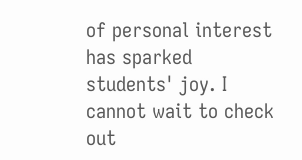of personal interest has sparked students' joy. I cannot wait to check out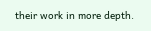their work in more depth.